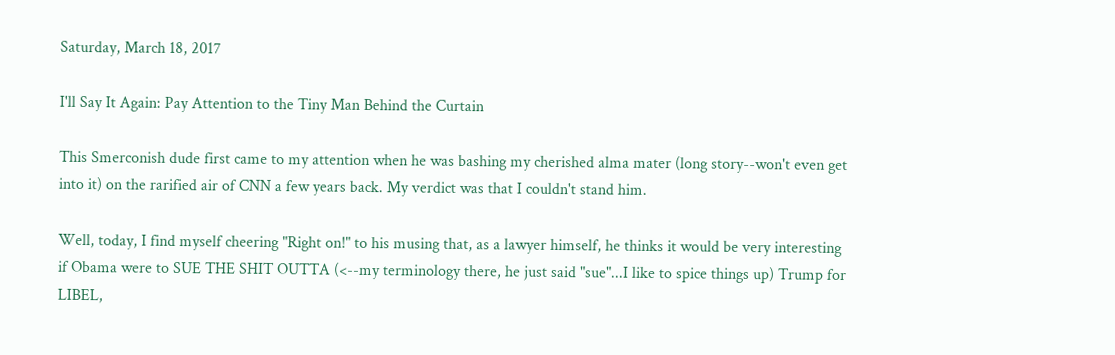Saturday, March 18, 2017

I'll Say It Again: Pay Attention to the Tiny Man Behind the Curtain

This Smerconish dude first came to my attention when he was bashing my cherished alma mater (long story--won't even get into it) on the rarified air of CNN a few years back. My verdict was that I couldn't stand him.

Well, today, I find myself cheering "Right on!" to his musing that, as a lawyer himself, he thinks it would be very interesting if Obama were to SUE THE SHIT OUTTA (<--my terminology there, he just said "sue"...I like to spice things up) Trump for LIBEL,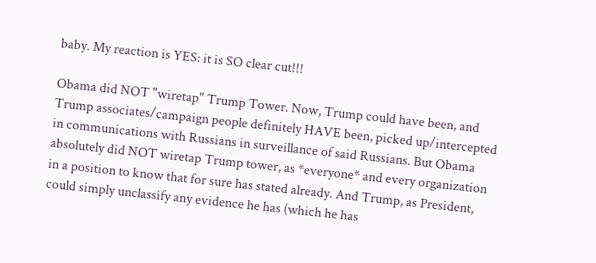baby. My reaction is YES: it is SO clear cut!!!

Obama did NOT "wiretap" Trump Tower. Now, Trump could have been, and Trump associates/campaign people definitely HAVE been, picked up/intercepted in communications with Russians in surveillance of said Russians. But Obama absolutely did NOT wiretap Trump tower, as *everyone* and every organization in a position to know that for sure has stated already. And Trump, as President, could simply unclassify any evidence he has (which he has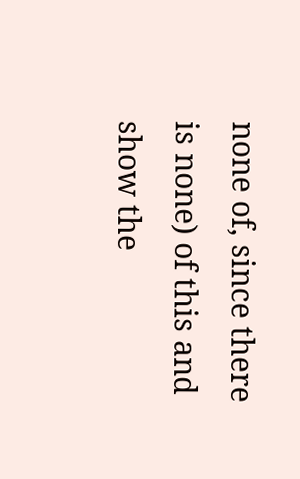none of, since there is none) of this and show the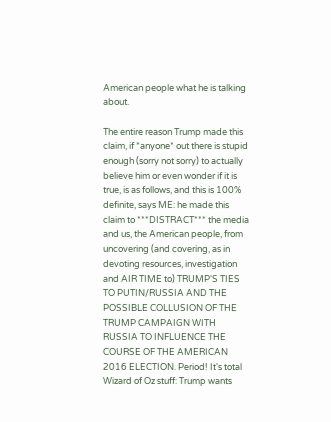American people what he is talking about.

The entire reason Trump made this claim, if *anyone* out there is stupid enough (sorry not sorry) to actually believe him or even wonder if it is true, is as follows, and this is 100% definite, says ME: he made this claim to ***DISTRACT*** the media and us, the American people, from uncovering (and covering, as in devoting resources, investigation and AIR TIME to) TRUMP'S TIES TO PUTIN/RUSSIA AND THE POSSIBLE COLLUSION OF THE TRUMP CAMPAIGN WITH RUSSIA TO INFLUENCE THE COURSE OF THE AMERICAN 2016 ELECTION. Period! It's total Wizard of Oz stuff: Trump wants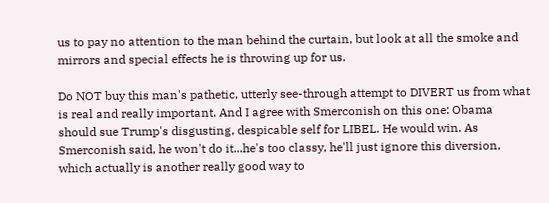us to pay no attention to the man behind the curtain, but look at all the smoke and mirrors and special effects he is throwing up for us.

Do NOT buy this man's pathetic, utterly see-through attempt to DIVERT us from what is real and really important. And I agree with Smerconish on this one: Obama should sue Trump's disgusting, despicable self for LIBEL. He would win. As Smerconish said, he won't do it...he's too classy, he'll just ignore this diversion, which actually is another really good way to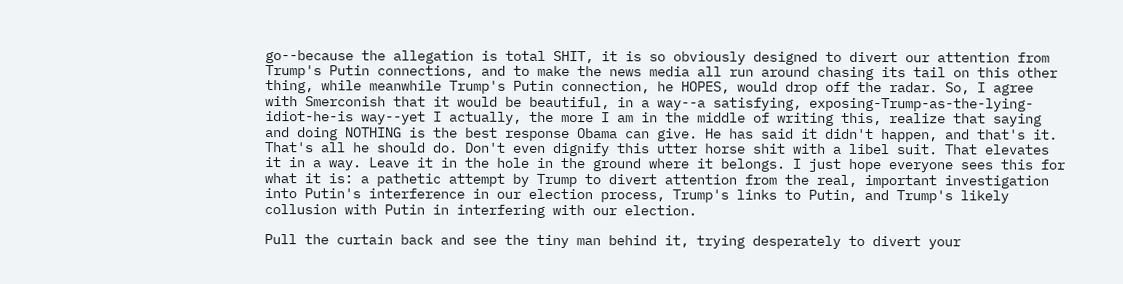go--because the allegation is total SHIT, it is so obviously designed to divert our attention from Trump's Putin connections, and to make the news media all run around chasing its tail on this other thing, while meanwhile Trump's Putin connection, he HOPES, would drop off the radar. So, I agree with Smerconish that it would be beautiful, in a way--a satisfying, exposing-Trump-as-the-lying-idiot-he-is way--yet I actually, the more I am in the middle of writing this, realize that saying and doing NOTHING is the best response Obama can give. He has said it didn't happen, and that's it. That's all he should do. Don't even dignify this utter horse shit with a libel suit. That elevates it in a way. Leave it in the hole in the ground where it belongs. I just hope everyone sees this for what it is: a pathetic attempt by Trump to divert attention from the real, important investigation into Putin's interference in our election process, Trump's links to Putin, and Trump's likely collusion with Putin in interfering with our election.

Pull the curtain back and see the tiny man behind it, trying desperately to divert your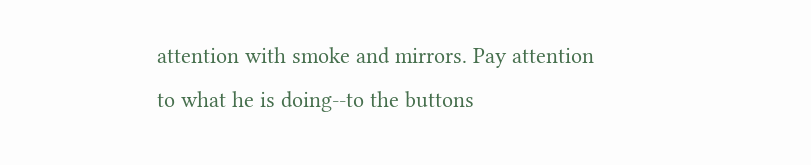attention with smoke and mirrors. Pay attention to what he is doing--to the buttons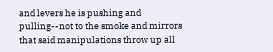and levers he is pushing and pulling--not to the smoke and mirrors that said manipulations throw up all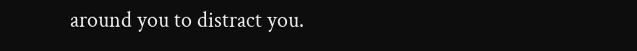around you to distract you.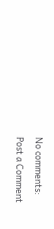No comments:

Post a Comment